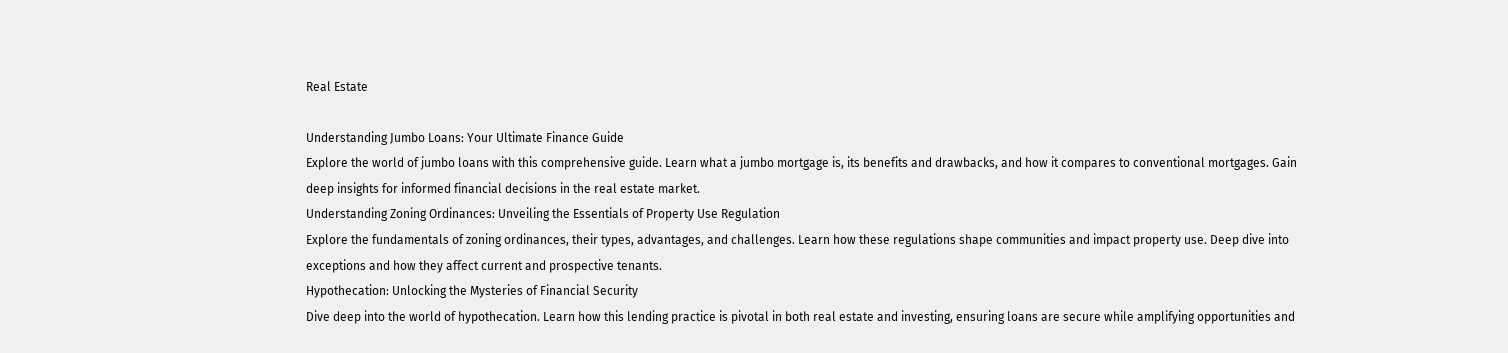Real Estate

Understanding Jumbo Loans: Your Ultimate Finance Guide
Explore the world of jumbo loans with this comprehensive guide. Learn what a jumbo mortgage is, its benefits and drawbacks, and how it compares to conventional mortgages. Gain deep insights for informed financial decisions in the real estate market.
Understanding Zoning Ordinances: Unveiling the Essentials of Property Use Regulation
Explore the fundamentals of zoning ordinances, their types, advantages, and challenges. Learn how these regulations shape communities and impact property use. Deep dive into exceptions and how they affect current and prospective tenants.
Hypothecation: Unlocking the Mysteries of Financial Security
Dive deep into the world of hypothecation. Learn how this lending practice is pivotal in both real estate and investing, ensuring loans are secure while amplifying opportunities and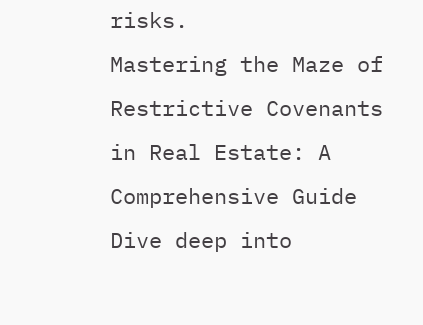risks.
Mastering the Maze of Restrictive Covenants in Real Estate: A Comprehensive Guide
Dive deep into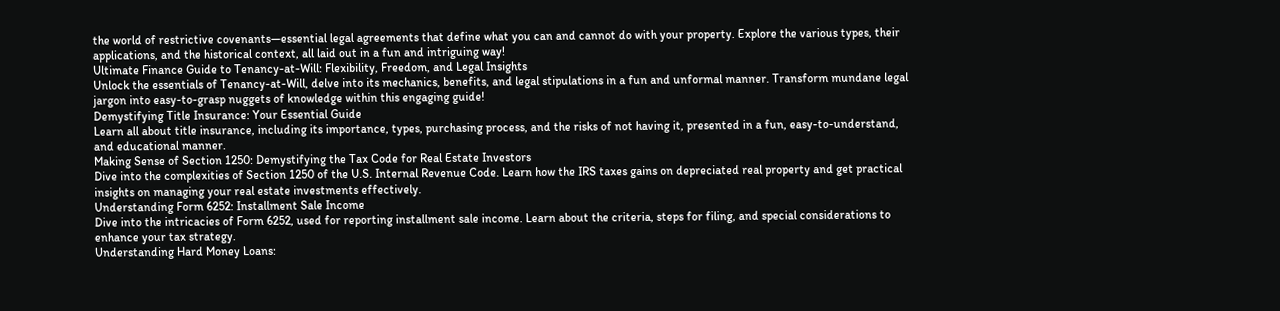the world of restrictive covenants—essential legal agreements that define what you can and cannot do with your property. Explore the various types, their applications, and the historical context, all laid out in a fun and intriguing way!
Ultimate Finance Guide to Tenancy-at-Will: Flexibility, Freedom, and Legal Insights
Unlock the essentials of Tenancy-at-Will, delve into its mechanics, benefits, and legal stipulations in a fun and unformal manner. Transform mundane legal jargon into easy-to-grasp nuggets of knowledge within this engaging guide!
Demystifying Title Insurance: Your Essential Guide
Learn all about title insurance, including its importance, types, purchasing process, and the risks of not having it, presented in a fun, easy-to-understand, and educational manner.
Making Sense of Section 1250: Demystifying the Tax Code for Real Estate Investors
Dive into the complexities of Section 1250 of the U.S. Internal Revenue Code. Learn how the IRS taxes gains on depreciated real property and get practical insights on managing your real estate investments effectively.
Understanding Form 6252: Installment Sale Income
Dive into the intricacies of Form 6252, used for reporting installment sale income. Learn about the criteria, steps for filing, and special considerations to enhance your tax strategy.
Understanding Hard Money Loans: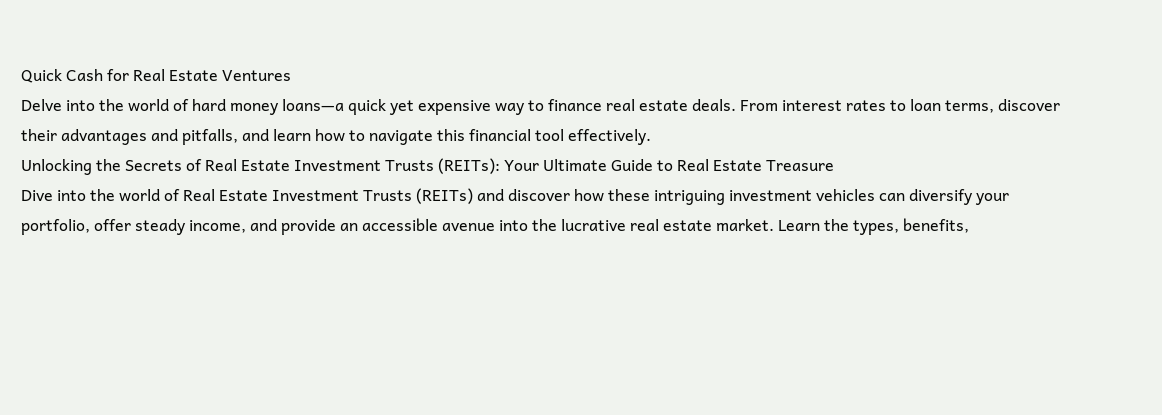Quick Cash for Real Estate Ventures
Delve into the world of hard money loans—a quick yet expensive way to finance real estate deals. From interest rates to loan terms, discover their advantages and pitfalls, and learn how to navigate this financial tool effectively.
Unlocking the Secrets of Real Estate Investment Trusts (REITs): Your Ultimate Guide to Real Estate Treasure
Dive into the world of Real Estate Investment Trusts (REITs) and discover how these intriguing investment vehicles can diversify your portfolio, offer steady income, and provide an accessible avenue into the lucrative real estate market. Learn the types, benefits,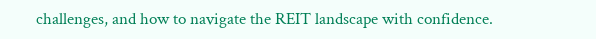challenges, and how to navigate the REIT landscape with confidence.